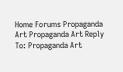Home Forums Propaganda Art Propaganda Art Reply To: Propaganda Art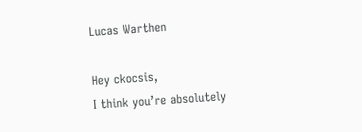Lucas Warthen

Hey ckocsis,
I think you’re absolutely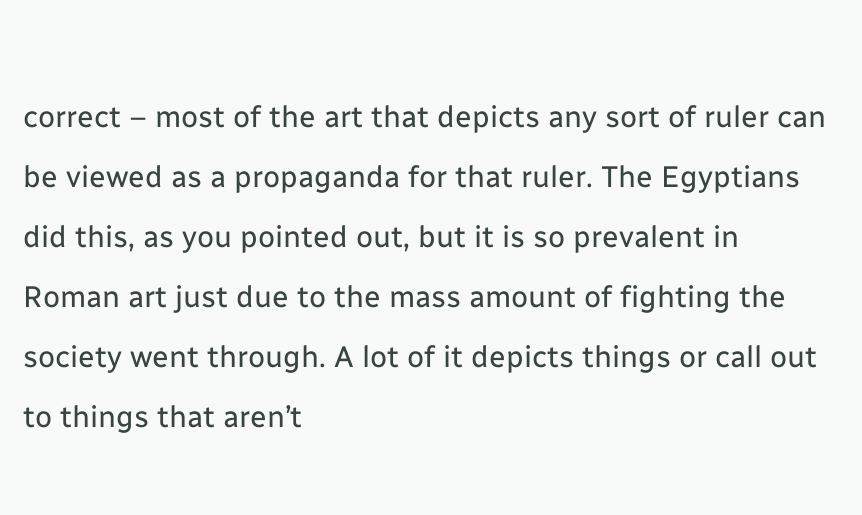correct – most of the art that depicts any sort of ruler can be viewed as a propaganda for that ruler. The Egyptians did this, as you pointed out, but it is so prevalent in Roman art just due to the mass amount of fighting the society went through. A lot of it depicts things or call out to things that aren’t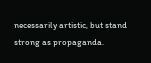necessarily artistic, but stand strong as propaganda.